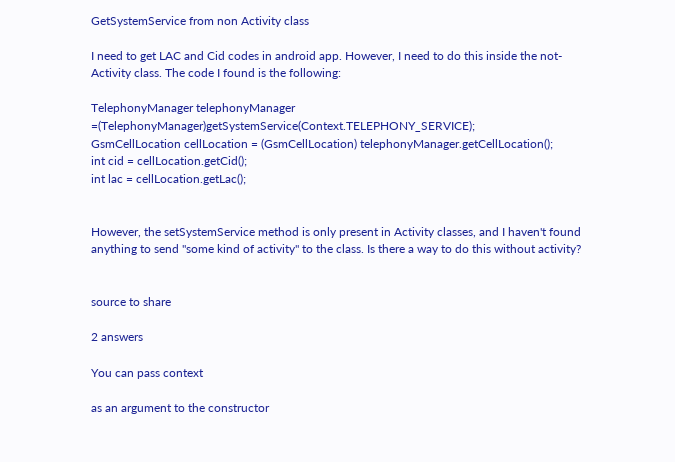GetSystemService from non Activity class

I need to get LAC and Cid codes in android app. However, I need to do this inside the not-Activity class. The code I found is the following:

TelephonyManager telephonyManager =(TelephonyManager)getSystemService(Context.TELEPHONY_SERVICE);
GsmCellLocation cellLocation = (GsmCellLocation) telephonyManager.getCellLocation();
int cid = cellLocation.getCid();
int lac = cellLocation.getLac();


However, the setSystemService method is only present in Activity classes, and I haven't found anything to send "some kind of activity" to the class. Is there a way to do this without activity?


source to share

2 answers

You can pass context

as an argument to the constructor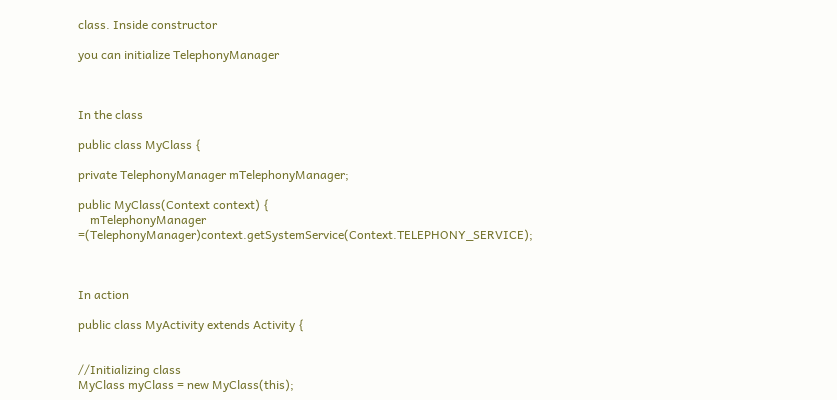class. Inside constructor

you can initialize TelephonyManager



In the class

public class MyClass {

private TelephonyManager mTelephonyManager;

public MyClass(Context context) {
    mTelephonyManager =(TelephonyManager)context.getSystemService(Context.TELEPHONY_SERVICE);



In action

public class MyActivity extends Activity {


//Initializing class
MyClass myClass = new MyClass(this);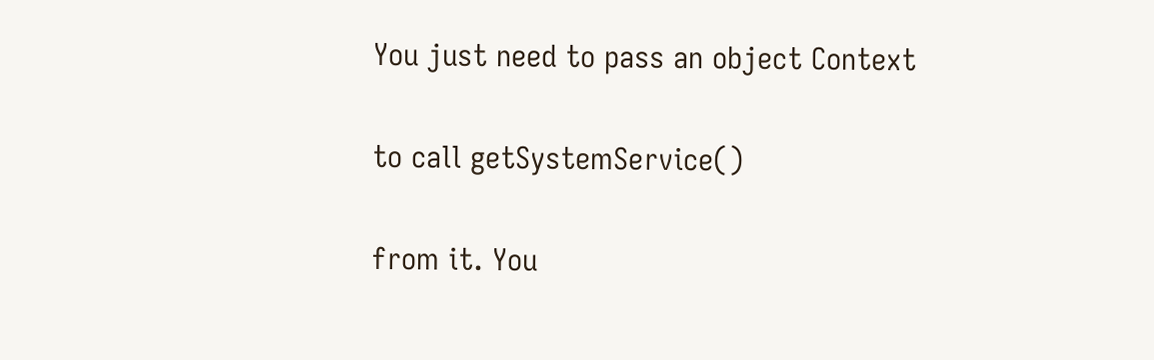You just need to pass an object Context

to call getSystemService()

from it. You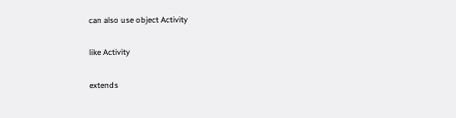can also use object Activity

like Activity

extends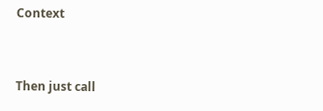Context


Then just call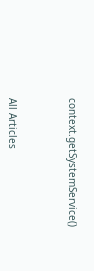context.getSystemService()



All Articles